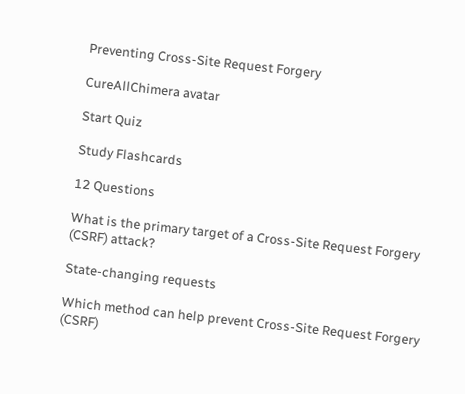Preventing Cross-Site Request Forgery

CureAllChimera avatar

Start Quiz

Study Flashcards

12 Questions

What is the primary target of a Cross-Site Request Forgery (CSRF) attack?

State-changing requests

Which method can help prevent Cross-Site Request Forgery (CSRF)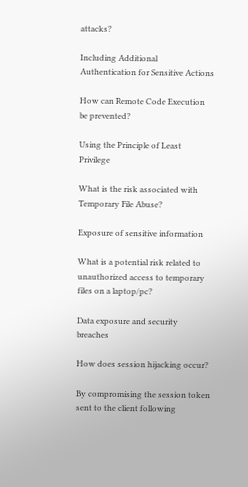attacks?

Including Additional Authentication for Sensitive Actions

How can Remote Code Execution be prevented?

Using the Principle of Least Privilege

What is the risk associated with Temporary File Abuse?

Exposure of sensitive information

What is a potential risk related to unauthorized access to temporary files on a laptop/pc?

Data exposure and security breaches

How does session hijacking occur?

By compromising the session token sent to the client following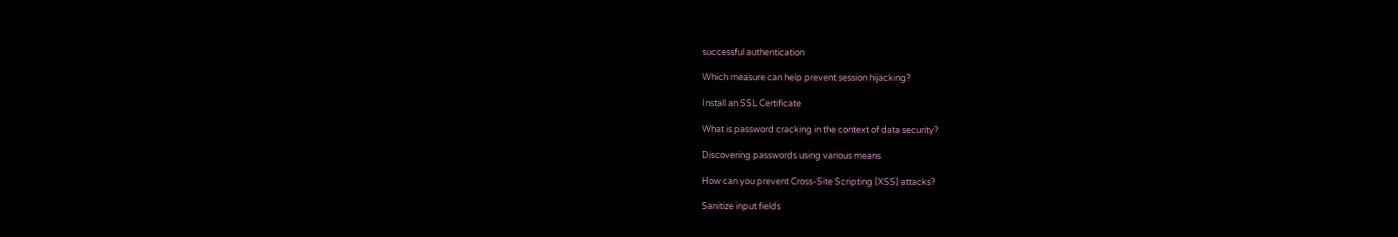successful authentication

Which measure can help prevent session hijacking?

Install an SSL Certificate

What is password cracking in the context of data security?

Discovering passwords using various means

How can you prevent Cross-Site Scripting (XSS) attacks?

Sanitize input fields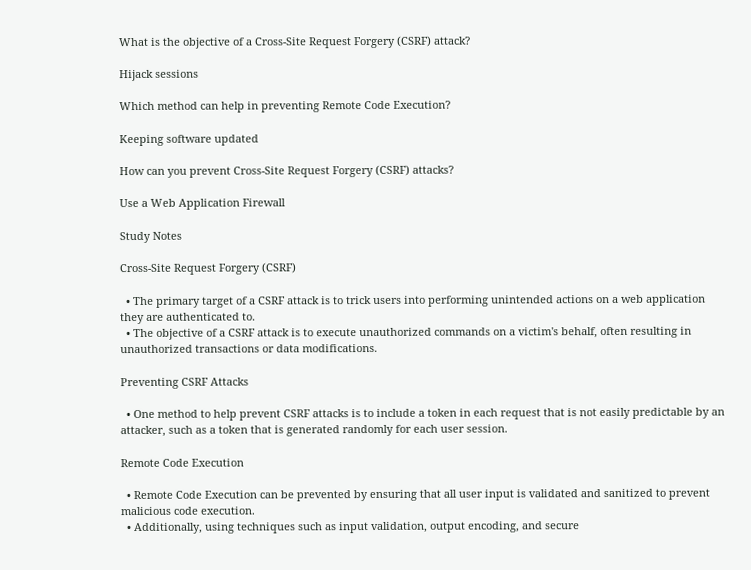What is the objective of a Cross-Site Request Forgery (CSRF) attack?

Hijack sessions

Which method can help in preventing Remote Code Execution?

Keeping software updated

How can you prevent Cross-Site Request Forgery (CSRF) attacks?

Use a Web Application Firewall

Study Notes

Cross-Site Request Forgery (CSRF)

  • The primary target of a CSRF attack is to trick users into performing unintended actions on a web application they are authenticated to.
  • The objective of a CSRF attack is to execute unauthorized commands on a victim's behalf, often resulting in unauthorized transactions or data modifications.

Preventing CSRF Attacks

  • One method to help prevent CSRF attacks is to include a token in each request that is not easily predictable by an attacker, such as a token that is generated randomly for each user session.

Remote Code Execution

  • Remote Code Execution can be prevented by ensuring that all user input is validated and sanitized to prevent malicious code execution.
  • Additionally, using techniques such as input validation, output encoding, and secure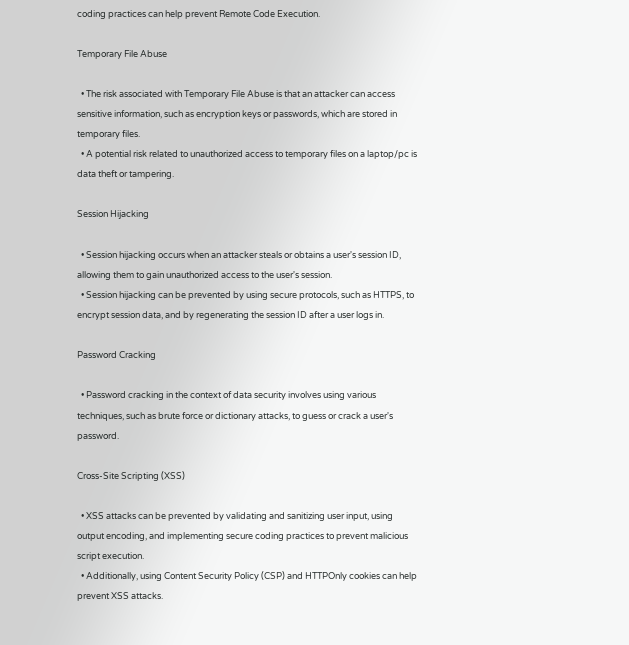coding practices can help prevent Remote Code Execution.

Temporary File Abuse

  • The risk associated with Temporary File Abuse is that an attacker can access sensitive information, such as encryption keys or passwords, which are stored in temporary files.
  • A potential risk related to unauthorized access to temporary files on a laptop/pc is data theft or tampering.

Session Hijacking

  • Session hijacking occurs when an attacker steals or obtains a user's session ID, allowing them to gain unauthorized access to the user's session.
  • Session hijacking can be prevented by using secure protocols, such as HTTPS, to encrypt session data, and by regenerating the session ID after a user logs in.

Password Cracking

  • Password cracking in the context of data security involves using various techniques, such as brute force or dictionary attacks, to guess or crack a user's password.

Cross-Site Scripting (XSS)

  • XSS attacks can be prevented by validating and sanitizing user input, using output encoding, and implementing secure coding practices to prevent malicious script execution.
  • Additionally, using Content Security Policy (CSP) and HTTPOnly cookies can help prevent XSS attacks.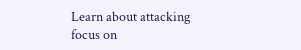Learn about attacking focus on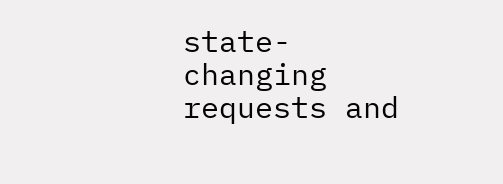state-changing requests and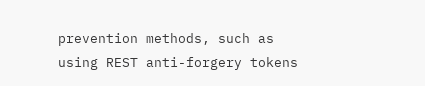prevention methods, such as using REST anti-forgery tokens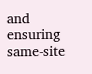and ensuring same-site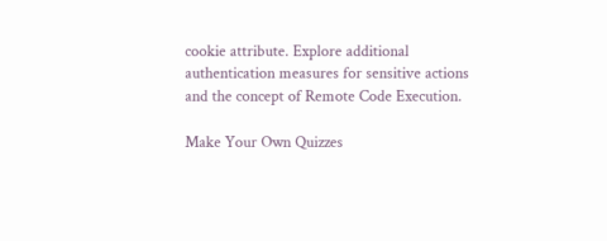cookie attribute. Explore additional authentication measures for sensitive actions and the concept of Remote Code Execution.

Make Your Own Quizzes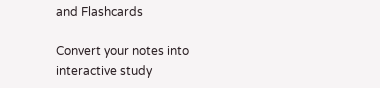and Flashcards

Convert your notes into interactive study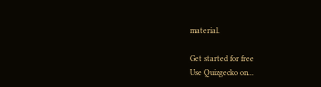material.

Get started for free
Use Quizgecko on...